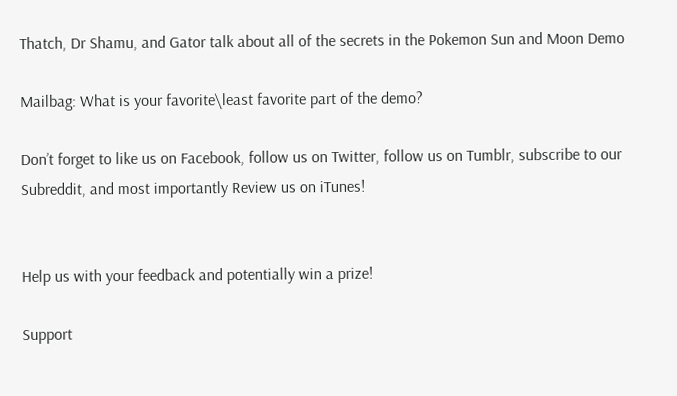Thatch, Dr Shamu, and Gator talk about all of the secrets in the Pokemon Sun and Moon Demo

Mailbag: What is your favorite\least favorite part of the demo?

Don’t forget to like us on Facebook, follow us on Twitter, follow us on Tumblr, subscribe to our Subreddit, and most importantly Review us on iTunes!


Help us with your feedback and potentially win a prize!

Support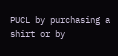PUCL by purchasing a shirt or by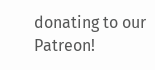donating to our Patreon!